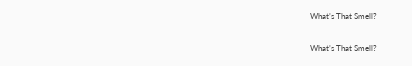What’s That Smell?

What’s That Smell?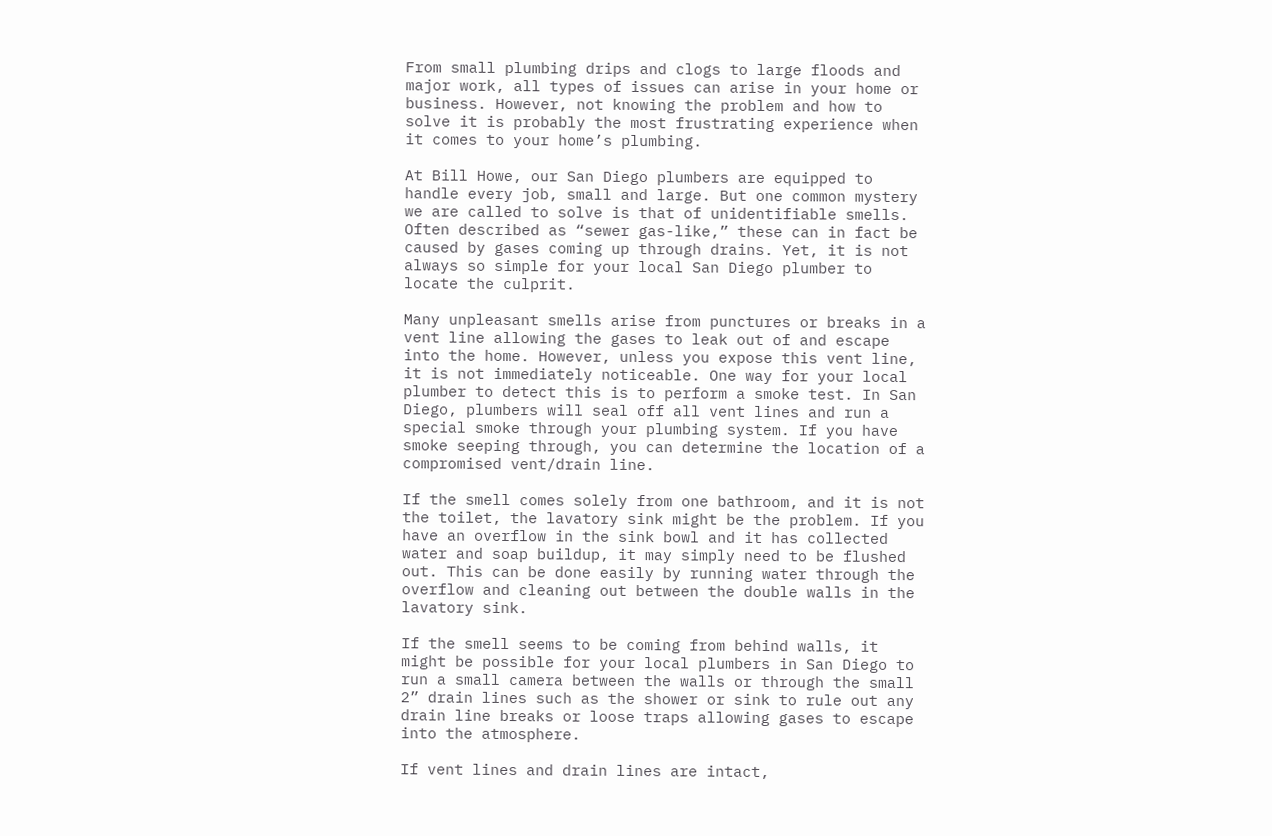From small plumbing drips and clogs to large floods and major work, all types of issues can arise in your home or business. However, not knowing the problem and how to solve it is probably the most frustrating experience when it comes to your home’s plumbing.

At Bill Howe, our San Diego plumbers are equipped to handle every job, small and large. But one common mystery we are called to solve is that of unidentifiable smells. Often described as “sewer gas-like,” these can in fact be caused by gases coming up through drains. Yet, it is not always so simple for your local San Diego plumber to locate the culprit.

Many unpleasant smells arise from punctures or breaks in a vent line allowing the gases to leak out of and escape into the home. However, unless you expose this vent line, it is not immediately noticeable. One way for your local plumber to detect this is to perform a smoke test. In San Diego, plumbers will seal off all vent lines and run a special smoke through your plumbing system. If you have smoke seeping through, you can determine the location of a compromised vent/drain line.

If the smell comes solely from one bathroom, and it is not the toilet, the lavatory sink might be the problem. If you have an overflow in the sink bowl and it has collected water and soap buildup, it may simply need to be flushed out. This can be done easily by running water through the overflow and cleaning out between the double walls in the lavatory sink.

If the smell seems to be coming from behind walls, it might be possible for your local plumbers in San Diego to run a small camera between the walls or through the small 2” drain lines such as the shower or sink to rule out any drain line breaks or loose traps allowing gases to escape into the atmosphere.

If vent lines and drain lines are intact,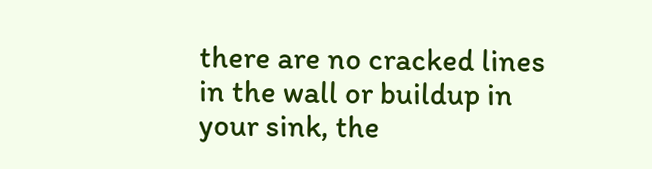there are no cracked lines in the wall or buildup in your sink, the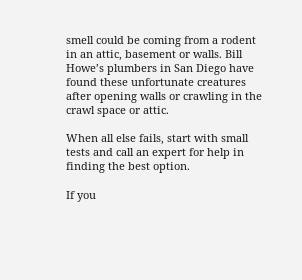smell could be coming from a rodent in an attic, basement or walls. Bill Howe’s plumbers in San Diego have found these unfortunate creatures after opening walls or crawling in the crawl space or attic.

When all else fails, start with small tests and call an expert for help in finding the best option.

If you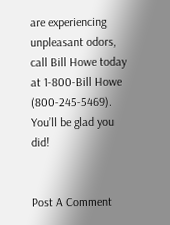are experiencing unpleasant odors, call Bill Howe today at 1-800-Bill Howe (800-245-5469). You’ll be glad you did!


Post A Comment